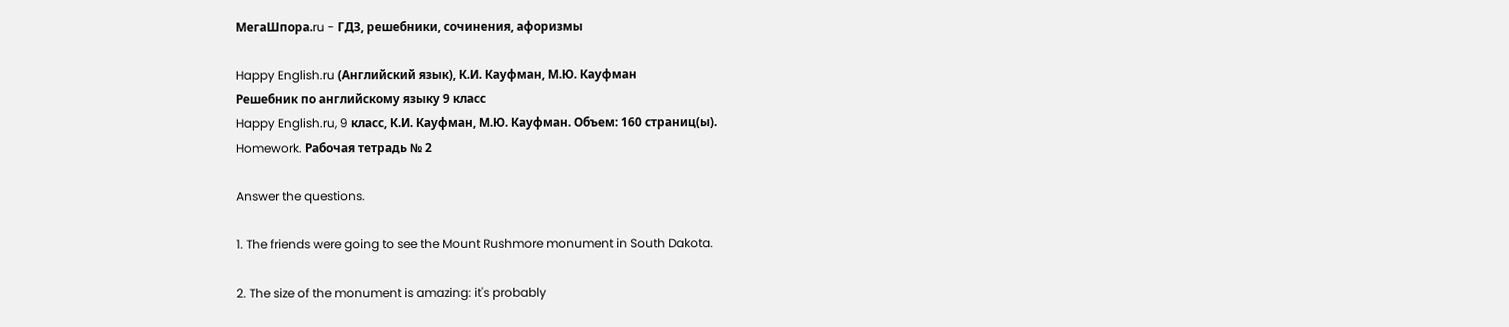МегаШпора.ru - ГДЗ, решебники, сочинения, афоризмы

Happy English.ru (Английский язык), К.И. Кауфман, М.Ю. Кауфман
Решебник по английскому языку 9 класс
Happy English.ru, 9 класс, К.И. Кауфман, М.Ю. Кауфман. Объем: 160 страниц(ы).
Homework. Рабочая тетрадь № 2

Answer the questions.

1. The friends were going to see the Mount Rushmore monument in South Dakota.

2. The size of the monument is amazing: it's probably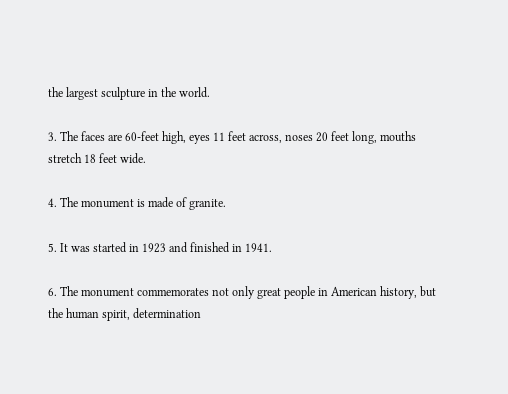the largest sculpture in the world.

3. The faces are 60-feet high, eyes 11 feet across, noses 20 feet long, mouths stretch 18 feet wide.

4. The monument is made of granite.

5. It was started in 1923 and finished in 1941.

6. The monument commemorates not only great people in American history, but the human spirit, determination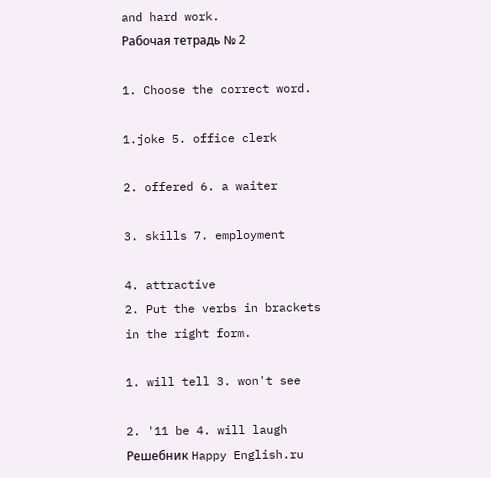and hard work.
Рабочая тетрадь № 2

1. Choose the correct word.

1.joke 5. office clerk

2. offered 6. a waiter

3. skills 7. employment

4. attractive
2. Put the verbs in brackets in the right form.

1. will tell 3. won't see

2. '11 be 4. will laugh
Решебник Happy English.ru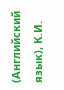(Английский язык), К.И.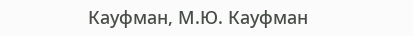Кауфман, М.Ю. Кауфман